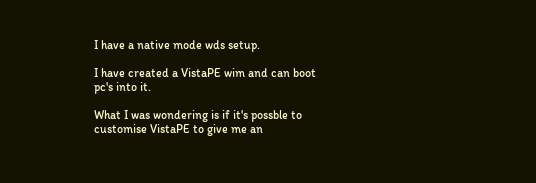I have a native mode wds setup.

I have created a VistaPE wim and can boot pc's into it.

What I was wondering is if it's possble to customise VistaPE to give me an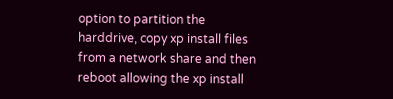option to partition the harddrive, copy xp install files from a network share and then reboot allowing the xp install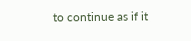to continue as if it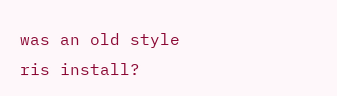was an old style ris install?